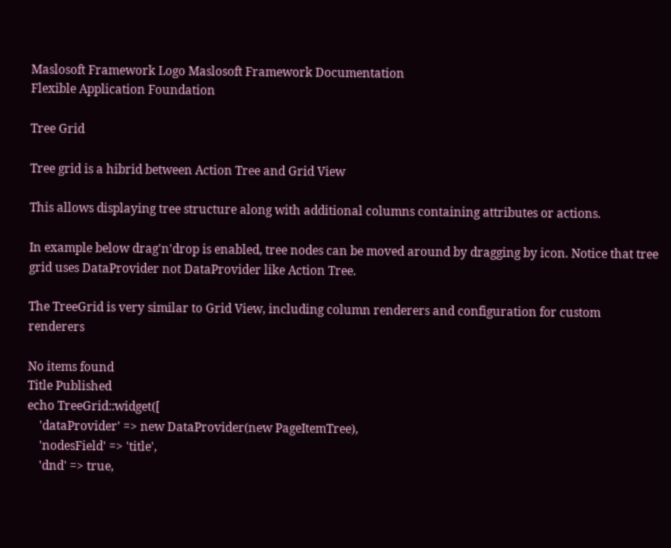Maslosoft Framework Logo Maslosoft Framework Documentation
Flexible Application Foundation

Tree Grid

Tree grid is a hibrid between Action Tree and Grid View

This allows displaying tree structure along with additional columns containing attributes or actions.

In example below drag'n'drop is enabled, tree nodes can be moved around by dragging by icon. Notice that tree grid uses DataProvider not DataProvider like Action Tree.

The TreeGrid is very similar to Grid View, including column renderers and configuration for custom renderers

No items found
Title Published
echo TreeGrid::widget([
    'dataProvider' => new DataProvider(new PageItemTree),
    'nodesField' => 'title',
    'dnd' => true,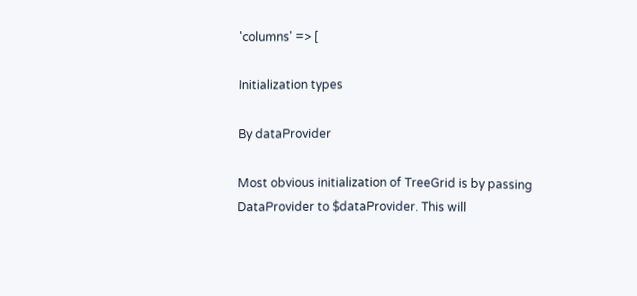'columns' => [

Initialization types

By dataProvider

Most obvious initialization of TreeGrid is by passing DataProvider to $dataProvider. This will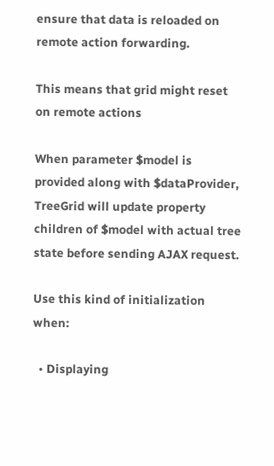ensure that data is reloaded on remote action forwarding.

This means that grid might reset on remote actions

When parameter $model is provided along with $dataProvider, TreeGrid will update property children of $model with actual tree state before sending AJAX request.

Use this kind of initialization when:

  • Displaying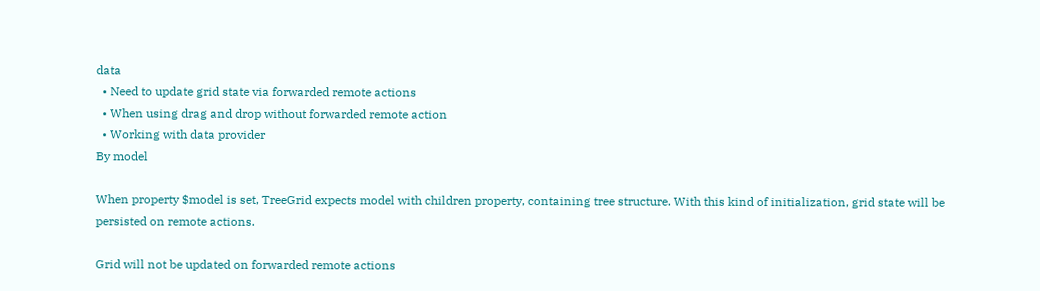data
  • Need to update grid state via forwarded remote actions
  • When using drag and drop without forwarded remote action
  • Working with data provider
By model

When property $model is set, TreeGrid expects model with children property, containing tree structure. With this kind of initialization, grid state will be persisted on remote actions.

Grid will not be updated on forwarded remote actions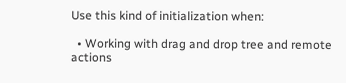Use this kind of initialization when:

  • Working with drag and drop tree and remote actions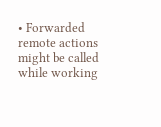• Forwarded remote actions might be called while working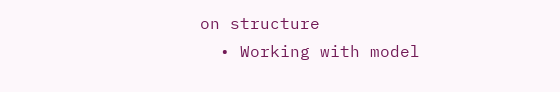on structure
  • Working with model